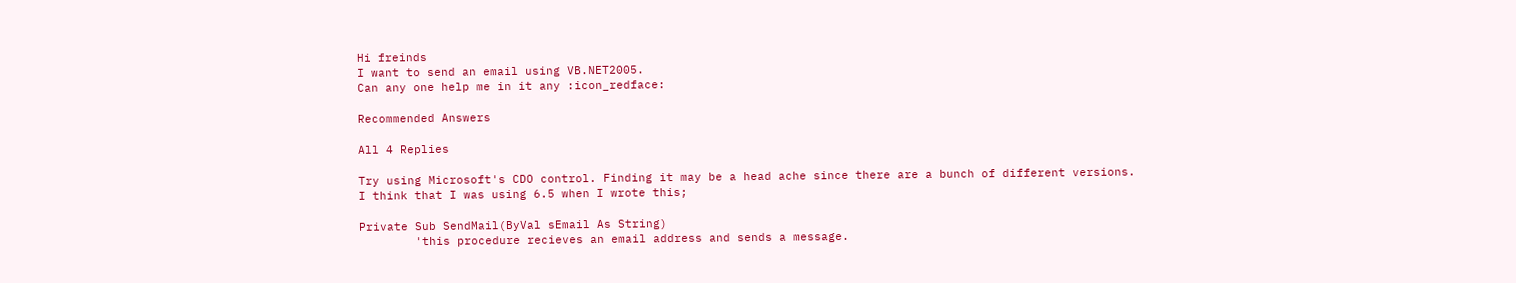Hi freinds
I want to send an email using VB.NET2005.
Can any one help me in it any :icon_redface:

Recommended Answers

All 4 Replies

Try using Microsoft's CDO control. Finding it may be a head ache since there are a bunch of different versions. I think that I was using 6.5 when I wrote this;

Private Sub SendMail(ByVal sEmail As String)
        'this procedure recieves an email address and sends a message.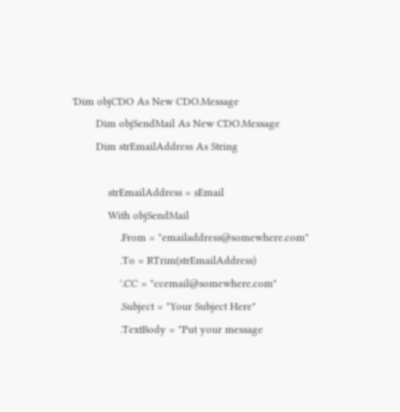'Dim objCDO As New CDO.Message
        Dim objSendMail As New CDO.Message
        Dim strEmailAddress As String

            strEmailAddress = sEmail
            With objSendMail
                .From = "emailaddress@somewhere.com"
                .To = RTrim(strEmailAddress)
                '.CC = "ccemail@somewhere.com"
                .Subject = "Your Subject Here"
                .TextBody = "Put your message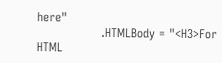here"
                .HTMLBody = "<H3>For HTML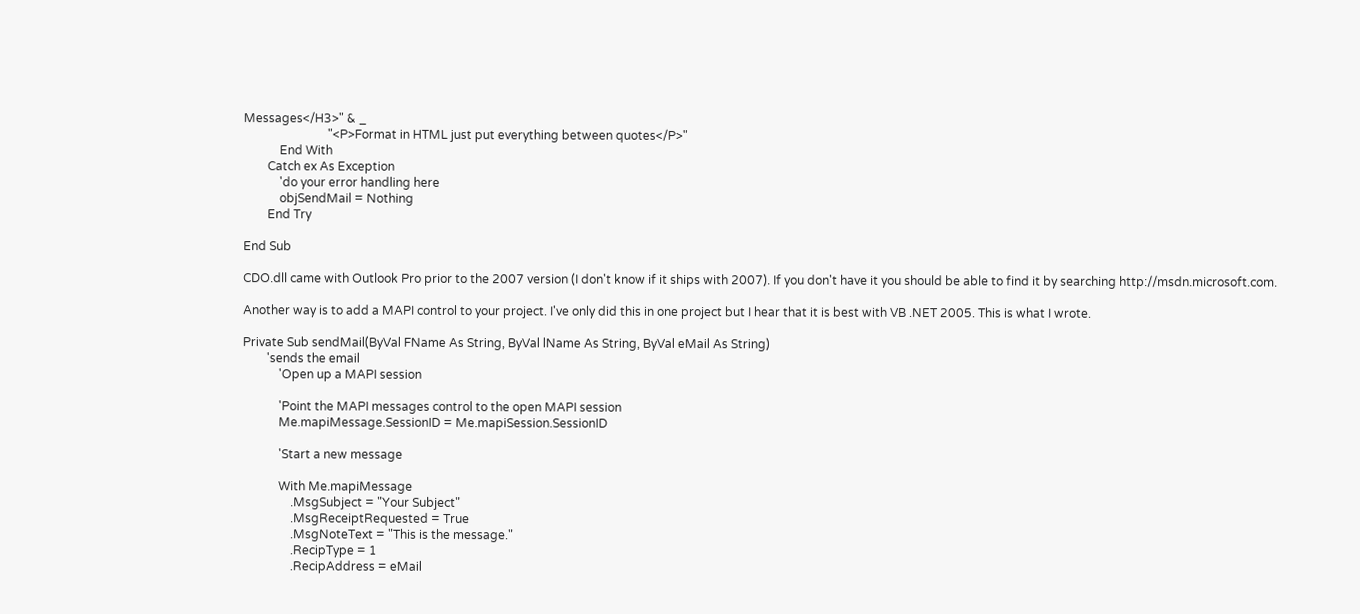Messages</H3>" & _
                            "<P>Format in HTML just put everything between quotes</P>"
            End With
        Catch ex As Exception
            'do your error handling here
            objSendMail = Nothing
        End Try

End Sub

CDO.dll came with Outlook Pro prior to the 2007 version (I don't know if it ships with 2007). If you don't have it you should be able to find it by searching http://msdn.microsoft.com.

Another way is to add a MAPI control to your project. I've only did this in one project but I hear that it is best with VB .NET 2005. This is what I wrote.

Private Sub sendMail(ByVal FName As String, ByVal lName As String, ByVal eMail As String)
        'sends the email
            'Open up a MAPI session

            'Point the MAPI messages control to the open MAPI session
            Me.mapiMessage.SessionID = Me.mapiSession.SessionID

            'Start a new message

            With Me.mapiMessage
                .MsgSubject = "Your Subject"
                .MsgReceiptRequested = True
                .MsgNoteText = "This is the message."
                .RecipType = 1
                .RecipAddress = eMail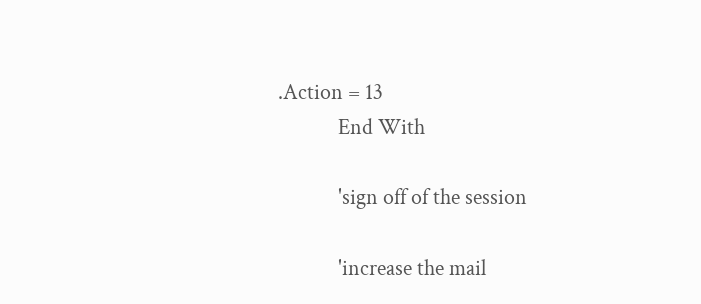.Action = 13
            End With

            'sign off of the session

            'increase the mail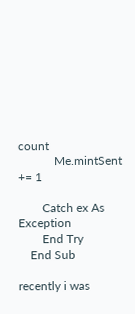count
            Me.mintSent += 1

        Catch ex As Exception
        End Try
    End Sub

recently i was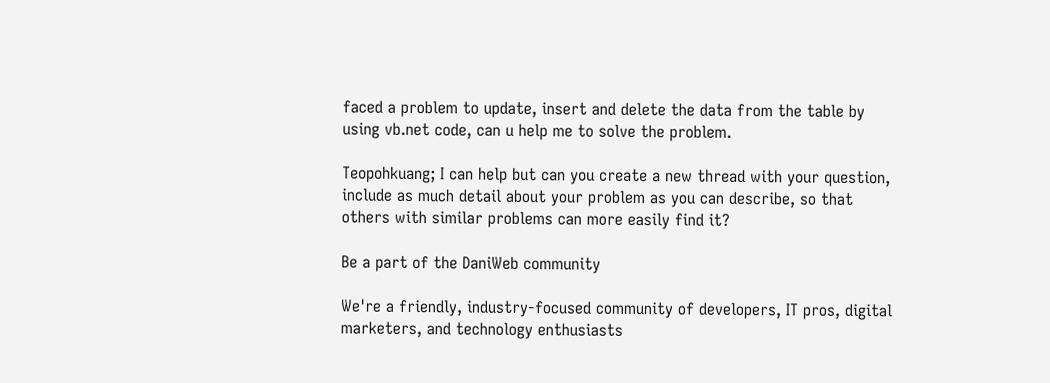faced a problem to update, insert and delete the data from the table by using vb.net code, can u help me to solve the problem.

Teopohkuang; I can help but can you create a new thread with your question, include as much detail about your problem as you can describe, so that others with similar problems can more easily find it?

Be a part of the DaniWeb community

We're a friendly, industry-focused community of developers, IT pros, digital marketers, and technology enthusiasts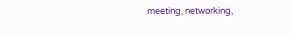meeting, networking,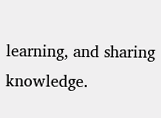learning, and sharing knowledge.